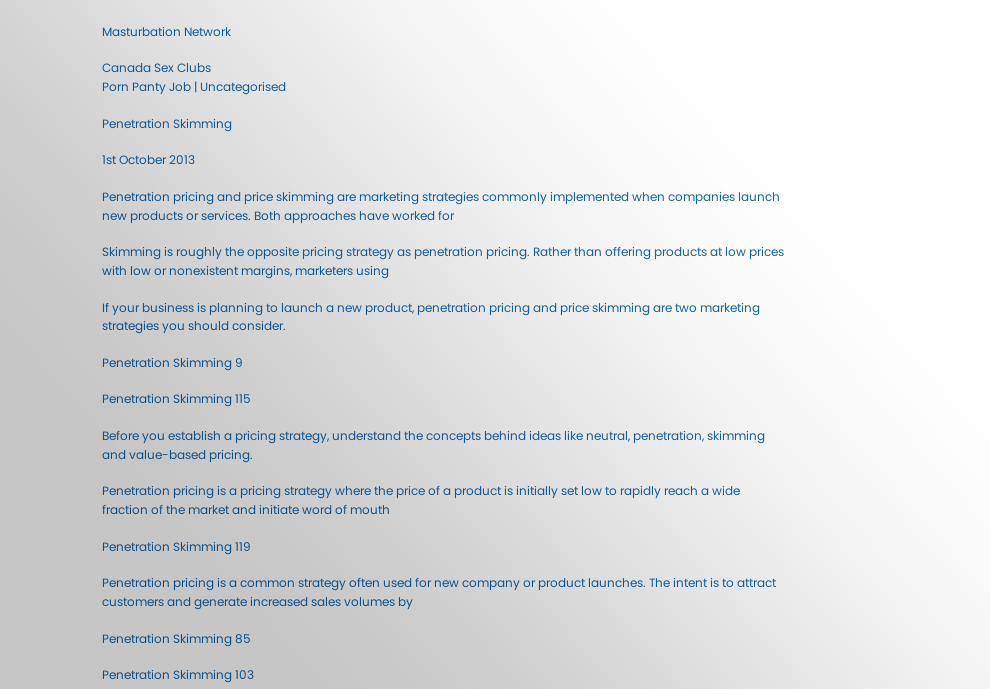Masturbation Network

Canada Sex Clubs
Porn Panty Job | Uncategorised

Penetration Skimming

1st October 2013

Penetration pricing and price skimming are marketing strategies commonly implemented when companies launch new products or services. Both approaches have worked for

Skimming is roughly the opposite pricing strategy as penetration pricing. Rather than offering products at low prices with low or nonexistent margins, marketers using

If your business is planning to launch a new product, penetration pricing and price skimming are two marketing strategies you should consider.

Penetration Skimming 9

Penetration Skimming 115

Before you establish a pricing strategy, understand the concepts behind ideas like neutral, penetration, skimming and value-based pricing.

Penetration pricing is a pricing strategy where the price of a product is initially set low to rapidly reach a wide fraction of the market and initiate word of mouth

Penetration Skimming 119

Penetration pricing is a common strategy often used for new company or product launches. The intent is to attract customers and generate increased sales volumes by

Penetration Skimming 85

Penetration Skimming 103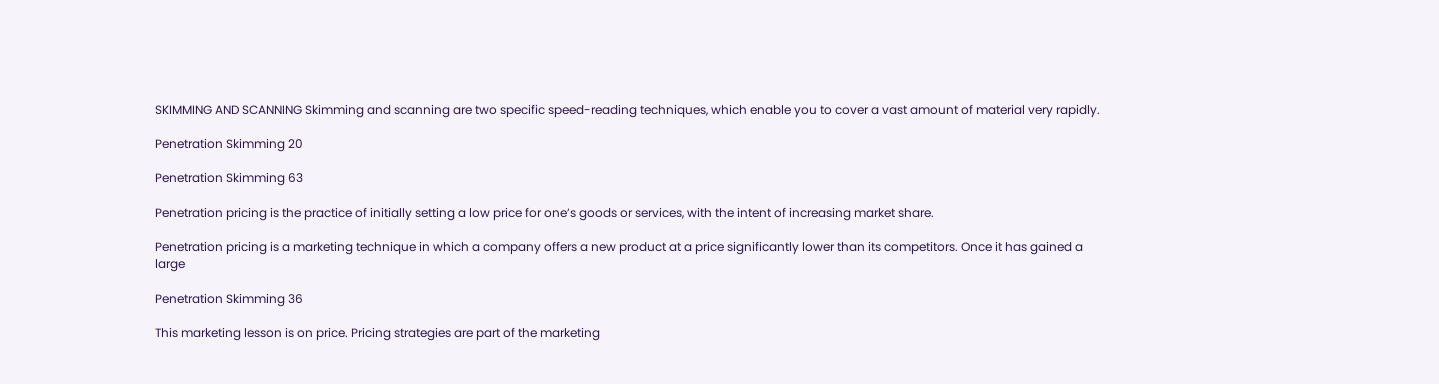SKIMMING AND SCANNING Skimming and scanning are two specific speed-reading techniques, which enable you to cover a vast amount of material very rapidly.

Penetration Skimming 20

Penetration Skimming 63

Penetration pricing is the practice of initially setting a low price for one’s goods or services, with the intent of increasing market share.

Penetration pricing is a marketing technique in which a company offers a new product at a price significantly lower than its competitors. Once it has gained a large

Penetration Skimming 36

This marketing lesson is on price. Pricing strategies are part of the marketing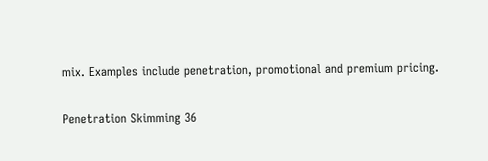mix. Examples include penetration, promotional and premium pricing.

Penetration Skimming 36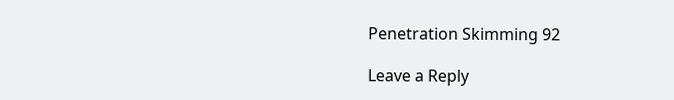Penetration Skimming 92

Leave a Reply